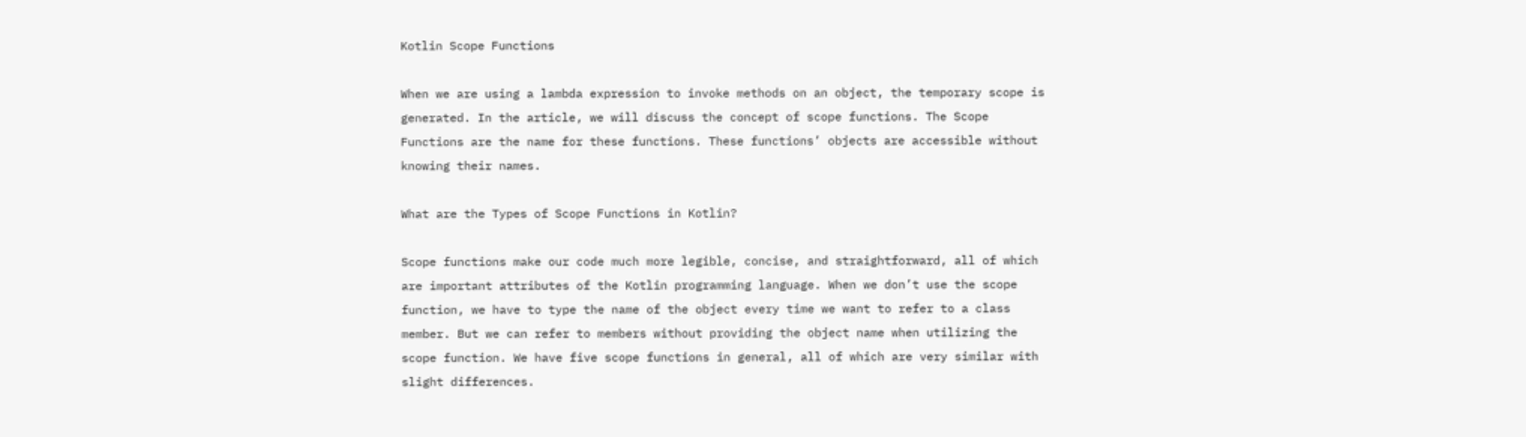Kotlin Scope Functions

When we are using a lambda expression to invoke methods on an object, the temporary scope is generated. In the article, we will discuss the concept of scope functions. The Scope Functions are the name for these functions. These functions’ objects are accessible without knowing their names.

What are the Types of Scope Functions in Kotlin?

Scope functions make our code much more legible, concise, and straightforward, all of which are important attributes of the Kotlin programming language. When we don’t use the scope function, we have to type the name of the object every time we want to refer to a class member. But we can refer to members without providing the object name when utilizing the scope function. We have five scope functions in general, all of which are very similar with slight differences.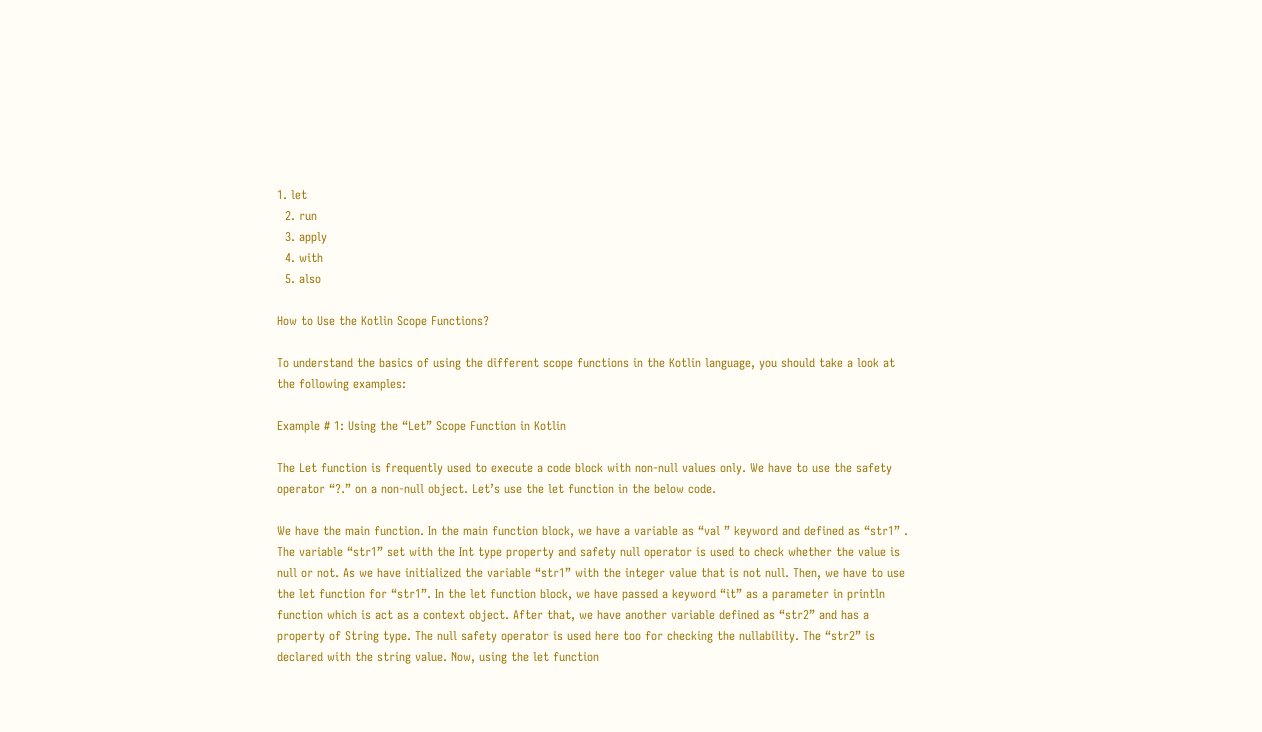1. let
  2. run
  3. apply
  4. with
  5. also

How to Use the Kotlin Scope Functions?

To understand the basics of using the different scope functions in the Kotlin language, you should take a look at the following examples:

Example # 1: Using the “Let” Scope Function in Kotlin

The Let function is frequently used to execute a code block with non-null values only. We have to use the safety operator “?.” on a non-null object. Let’s use the let function in the below code.

We have the main function. In the main function block, we have a variable as “val ” keyword and defined as “str1” . The variable “str1” set with the Int type property and safety null operator is used to check whether the value is null or not. As we have initialized the variable “str1” with the integer value that is not null. Then, we have to use the let function for “str1”. In the let function block, we have passed a keyword “it” as a parameter in println function which is act as a context object. After that, we have another variable defined as “str2” and has a property of String type. The null safety operator is used here too for checking the nullability. The “str2” is declared with the string value. Now, using the let function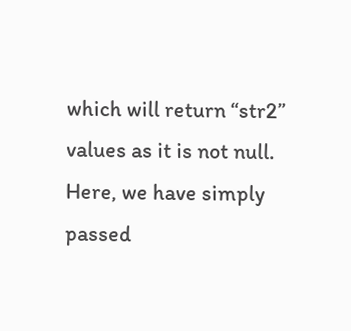which will return “str2” values as it is not null. Here, we have simply passed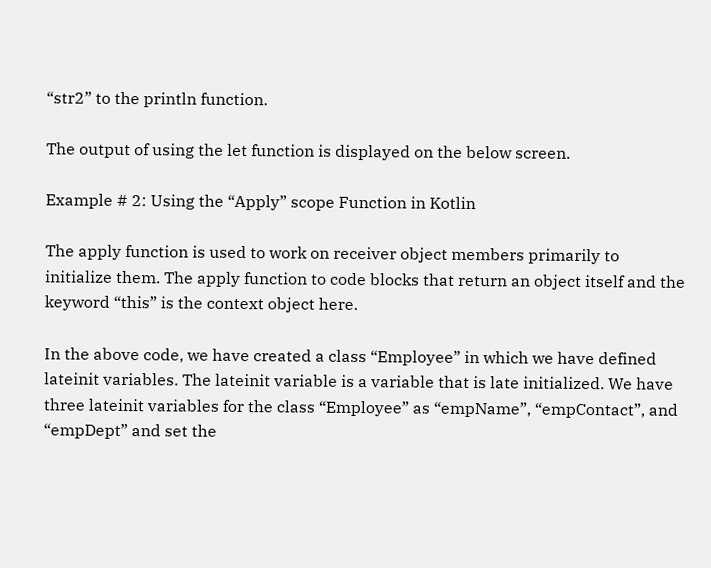“str2” to the println function.

The output of using the let function is displayed on the below screen.

Example # 2: Using the “Apply” scope Function in Kotlin

The apply function is used to work on receiver object members primarily to initialize them. The apply function to code blocks that return an object itself and the keyword “this” is the context object here.

In the above code, we have created a class “Employee” in which we have defined lateinit variables. The lateinit variable is a variable that is late initialized. We have three lateinit variables for the class “Employee” as “empName”, “empContact”, and “empDept” and set the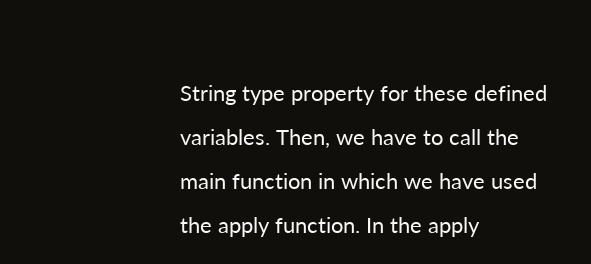String type property for these defined variables. Then, we have to call the main function in which we have used the apply function. In the apply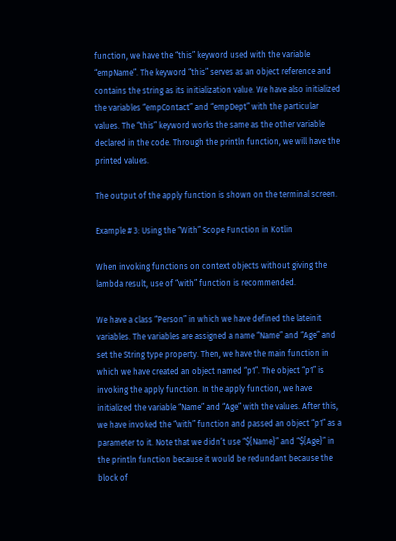function, we have the “this” keyword used with the variable “empName”. The keyword “this” serves as an object reference and contains the string as its initialization value. We have also initialized the variables “empContact” and “empDept” with the particular values. The “this” keyword works the same as the other variable declared in the code. Through the println function, we will have the printed values.

The output of the apply function is shown on the terminal screen.

Example # 3: Using the “With” Scope Function in Kotlin

When invoking functions on context objects without giving the lambda result, use of “with” function is recommended.

We have a class “Person” in which we have defined the lateinit variables. The variables are assigned a name “Name” and “Age” and set the String type property. Then, we have the main function in which we have created an object named “p1”. The object “p1” is invoking the apply function. In the apply function, we have initialized the variable “Name” and “Age” with the values. After this, we have invoked the “with” function and passed an object “p1” as a parameter to it. Note that we didn’t use “${Name}” and “${Age}” in the println function because it would be redundant because the block of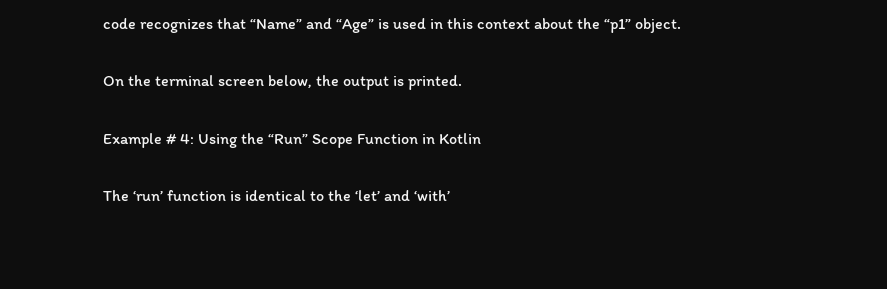code recognizes that “Name” and “Age” is used in this context about the “p1” object.

On the terminal screen below, the output is printed.

Example # 4: Using the “Run” Scope Function in Kotlin

The ‘run’ function is identical to the ‘let’ and ‘with’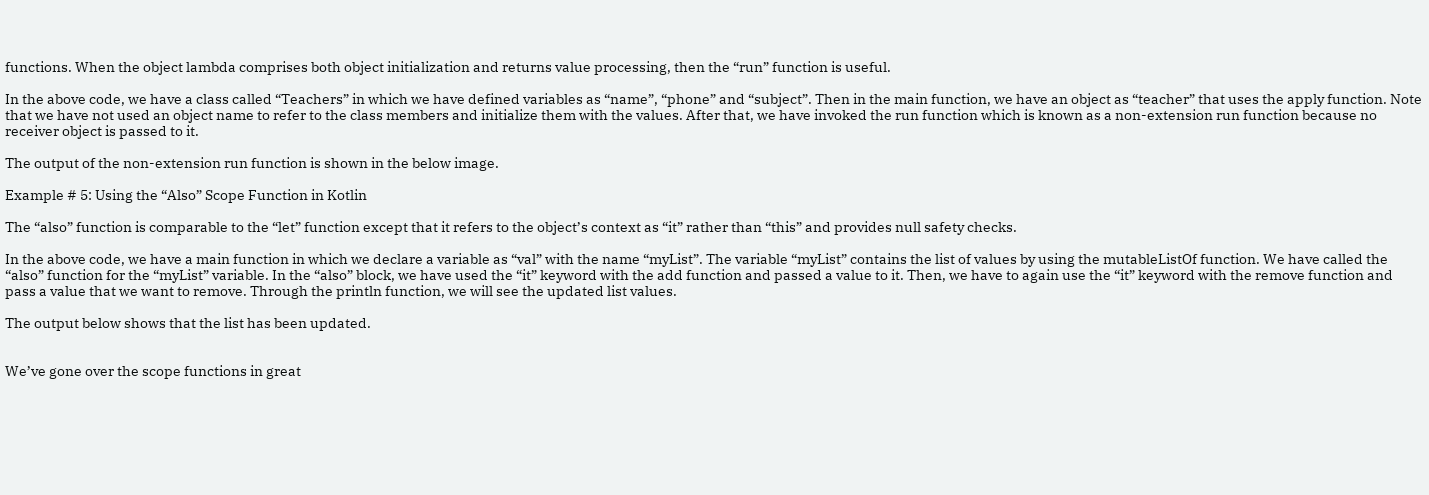functions. When the object lambda comprises both object initialization and returns value processing, then the “run” function is useful.

In the above code, we have a class called “Teachers” in which we have defined variables as “name”, “phone” and “subject”. Then in the main function, we have an object as “teacher” that uses the apply function. Note that we have not used an object name to refer to the class members and initialize them with the values. After that, we have invoked the run function which is known as a non-extension run function because no receiver object is passed to it.

The output of the non-extension run function is shown in the below image.

Example # 5: Using the “Also” Scope Function in Kotlin

The “also” function is comparable to the “let” function except that it refers to the object’s context as “it” rather than “this” and provides null safety checks.

In the above code, we have a main function in which we declare a variable as “val” with the name “myList”. The variable “myList” contains the list of values by using the mutableListOf function. We have called the “also” function for the “myList” variable. In the “also” block, we have used the “it” keyword with the add function and passed a value to it. Then, we have to again use the “it” keyword with the remove function and pass a value that we want to remove. Through the println function, we will see the updated list values.

The output below shows that the list has been updated.


We’ve gone over the scope functions in great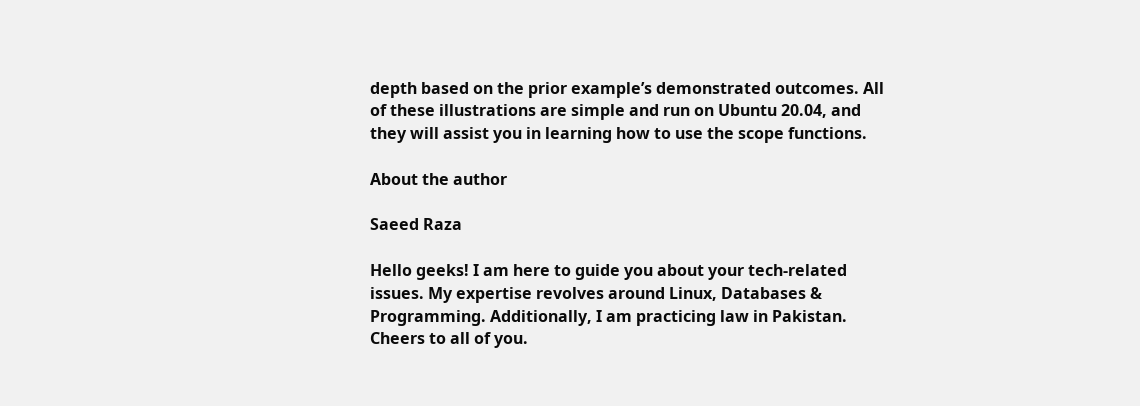depth based on the prior example’s demonstrated outcomes. All of these illustrations are simple and run on Ubuntu 20.04, and they will assist you in learning how to use the scope functions.

About the author

Saeed Raza

Hello geeks! I am here to guide you about your tech-related issues. My expertise revolves around Linux, Databases & Programming. Additionally, I am practicing law in Pakistan. Cheers to all of you.